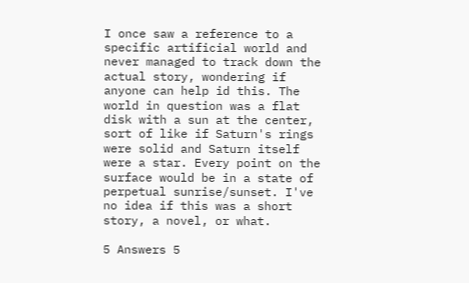I once saw a reference to a specific artificial world and never managed to track down the actual story, wondering if anyone can help id this. The world in question was a flat disk with a sun at the center, sort of like if Saturn's rings were solid and Saturn itself were a star. Every point on the surface would be in a state of perpetual sunrise/sunset. I've no idea if this was a short story, a novel, or what.

5 Answers 5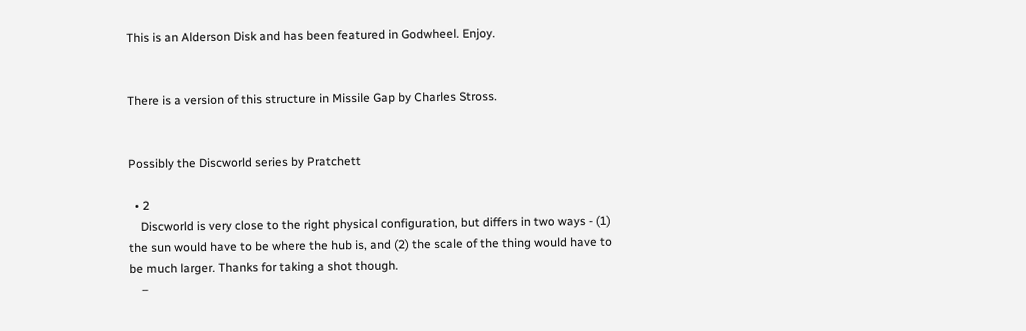This is an Alderson Disk and has been featured in Godwheel. Enjoy.


There is a version of this structure in Missile Gap by Charles Stross.


Possibly the Discworld series by Pratchett

  • 2
    Discworld is very close to the right physical configuration, but differs in two ways - (1) the sun would have to be where the hub is, and (2) the scale of the thing would have to be much larger. Thanks for taking a shot though.
    –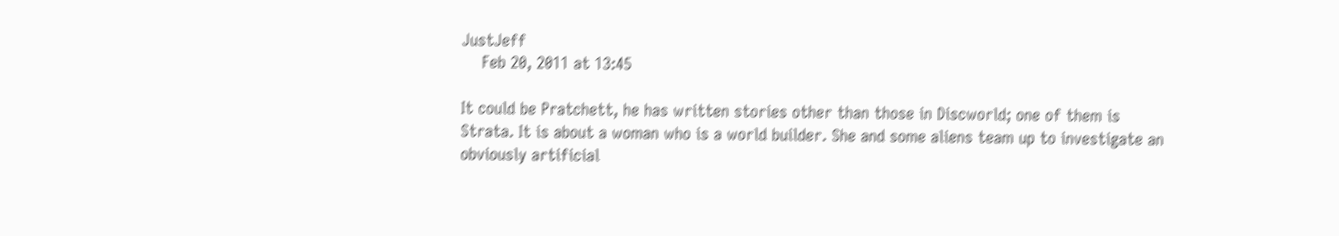JustJeff
    Feb 20, 2011 at 13:45

It could be Pratchett, he has written stories other than those in Discworld; one of them is Strata. It is about a woman who is a world builder. She and some aliens team up to investigate an obviously artificial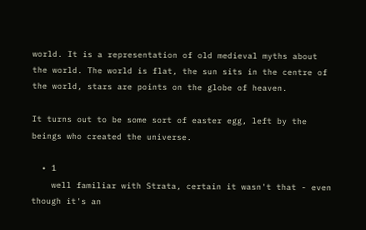world. It is a representation of old medieval myths about the world. The world is flat, the sun sits in the centre of the world, stars are points on the globe of heaven.

It turns out to be some sort of easter egg, left by the beings who created the universe.

  • 1
    well familiar with Strata, certain it wasn't that - even though it's an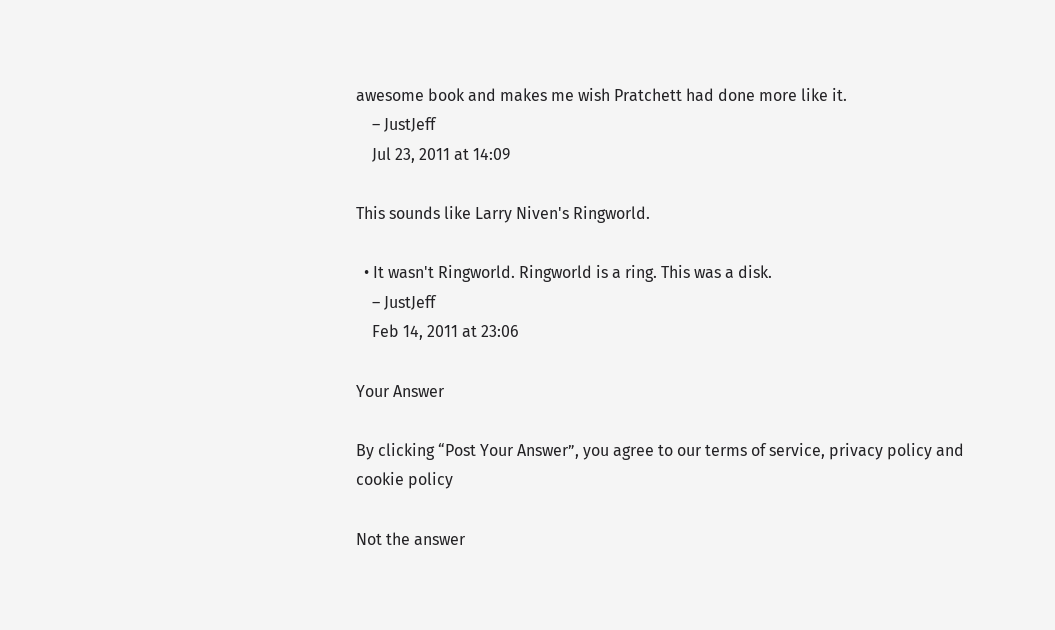awesome book and makes me wish Pratchett had done more like it.
    – JustJeff
    Jul 23, 2011 at 14:09

This sounds like Larry Niven's Ringworld.

  • It wasn't Ringworld. Ringworld is a ring. This was a disk.
    – JustJeff
    Feb 14, 2011 at 23:06

Your Answer

By clicking “Post Your Answer”, you agree to our terms of service, privacy policy and cookie policy

Not the answer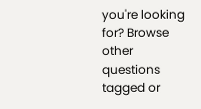you're looking for? Browse other questions tagged or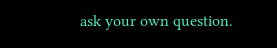ask your own question.